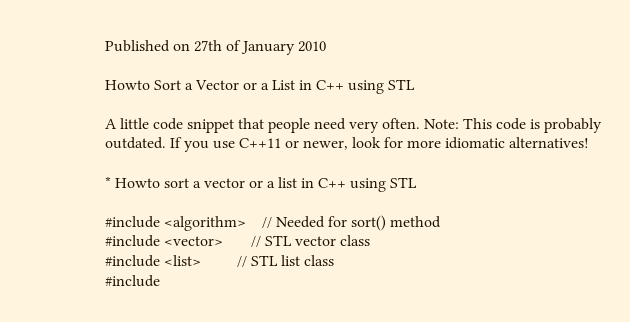Published on 27th of January 2010

Howto Sort a Vector or a List in C++ using STL

A little code snippet that people need very often. Note: This code is probably outdated. If you use C++11 or newer, look for more idiomatic alternatives!

* Howto sort a vector or a list in C++ using STL

#include <algorithm>    // Needed for sort() method
#include <vector>       // STL vector class
#include <list>         // STL list class
#include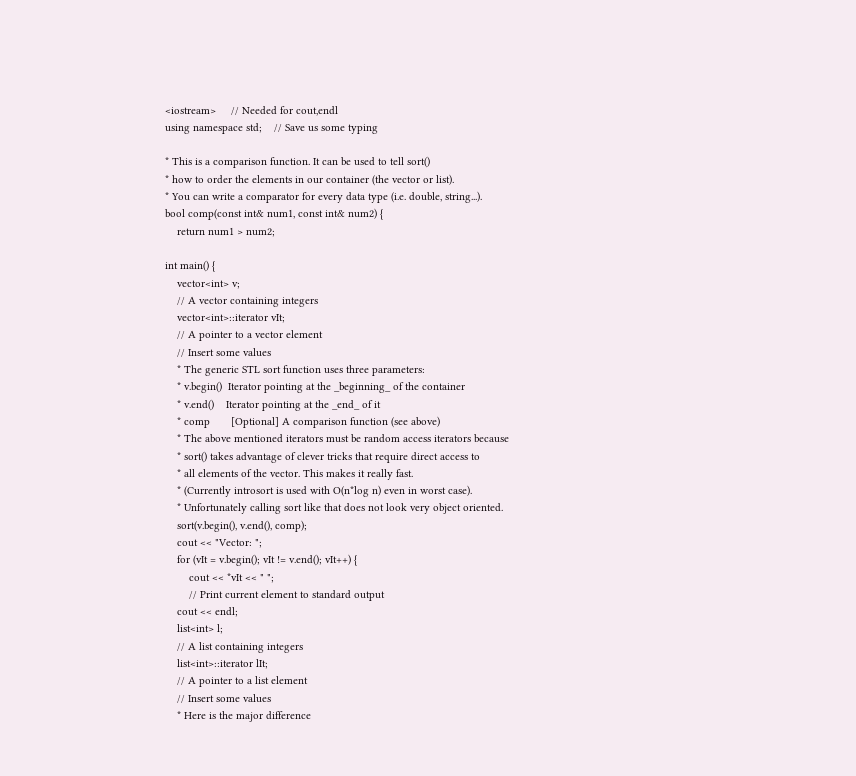<iostream>     // Needed for cout,endl
using namespace std;    // Save us some typing

* This is a comparison function. It can be used to tell sort()
* how to order the elements in our container (the vector or list).
* You can write a comparator for every data type (i.e. double, string...).
bool comp(const int& num1, const int& num2) {
    return num1 > num2;

int main() {
    vector<int> v;
    // A vector containing integers
    vector<int>::iterator vIt;
    // A pointer to a vector element
    // Insert some values
    * The generic STL sort function uses three parameters:
    * v.begin()  Iterator pointing at the _beginning_ of the container
    * v.end()    Iterator pointing at the _end_ of it
    * comp       [Optional] A comparison function (see above)
    * The above mentioned iterators must be random access iterators because
    * sort() takes advantage of clever tricks that require direct access to
    * all elements of the vector. This makes it really fast.
    * (Currently introsort is used with O(n*log n) even in worst case).
    * Unfortunately calling sort like that does not look very object oriented.
    sort(v.begin(), v.end(), comp);
    cout << "Vector: ";
    for (vIt = v.begin(); vIt != v.end(); vIt++) {
        cout << *vIt << " ";
        // Print current element to standard output
    cout << endl;
    list<int> l;
    // A list containing integers
    list<int>::iterator lIt;
    // A pointer to a list element
    // Insert some values
    * Here is the major difference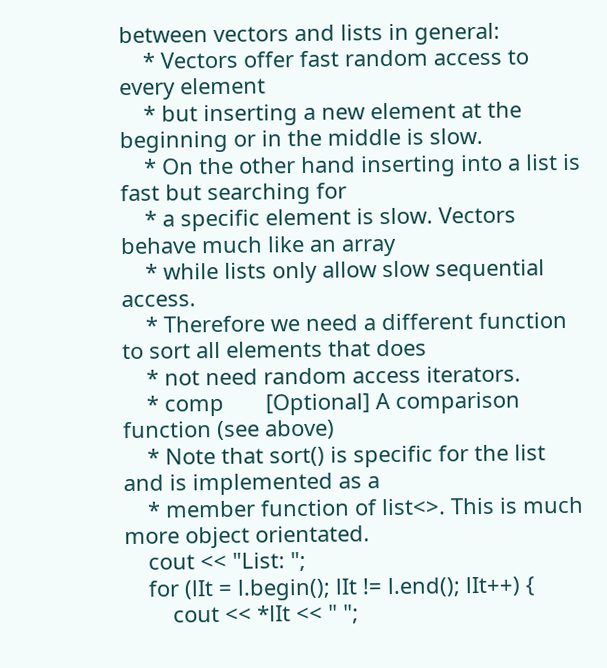between vectors and lists in general:
    * Vectors offer fast random access to every element
    * but inserting a new element at the beginning or in the middle is slow.
    * On the other hand inserting into a list is fast but searching for
    * a specific element is slow. Vectors behave much like an array
    * while lists only allow slow sequential access.
    * Therefore we need a different function to sort all elements that does
    * not need random access iterators.
    * comp       [Optional] A comparison function (see above)
    * Note that sort() is specific for the list and is implemented as a
    * member function of list<>. This is much more object orientated.
    cout << "List: ";
    for (lIt = l.begin(); lIt != l.end(); lIt++) {
        cout << *lIt << " ";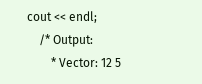cout << endl;
    /* Output:
        * Vector: 12 5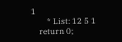1
        * List: 12 5 1
    return 0;